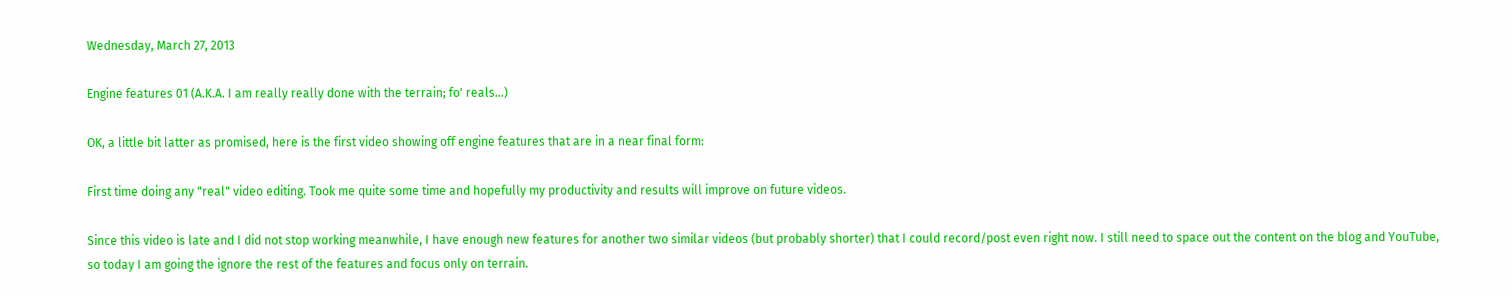Wednesday, March 27, 2013

Engine features 01 (A.K.A. I am really really done with the terrain; fo' reals...)

OK, a little bit latter as promised, here is the first video showing off engine features that are in a near final form:

First time doing any "real" video editing. Took me quite some time and hopefully my productivity and results will improve on future videos.

Since this video is late and I did not stop working meanwhile, I have enough new features for another two similar videos (but probably shorter) that I could record/post even right now. I still need to space out the content on the blog and YouTube, so today I am going the ignore the rest of the features and focus only on terrain.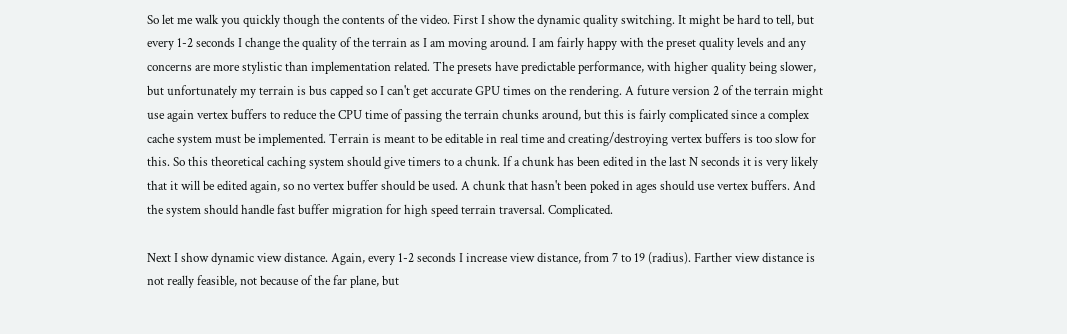So let me walk you quickly though the contents of the video. First I show the dynamic quality switching. It might be hard to tell, but every 1-2 seconds I change the quality of the terrain as I am moving around. I am fairly happy with the preset quality levels and any concerns are more stylistic than implementation related. The presets have predictable performance, with higher quality being slower, but unfortunately my terrain is bus capped so I can't get accurate GPU times on the rendering. A future version 2 of the terrain might use again vertex buffers to reduce the CPU time of passing the terrain chunks around, but this is fairly complicated since a complex cache system must be implemented. Terrain is meant to be editable in real time and creating/destroying vertex buffers is too slow for this. So this theoretical caching system should give timers to a chunk. If a chunk has been edited in the last N seconds it is very likely that it will be edited again, so no vertex buffer should be used. A chunk that hasn't been poked in ages should use vertex buffers. And the system should handle fast buffer migration for high speed terrain traversal. Complicated.

Next I show dynamic view distance. Again, every 1-2 seconds I increase view distance, from 7 to 19 (radius). Farther view distance is not really feasible, not because of the far plane, but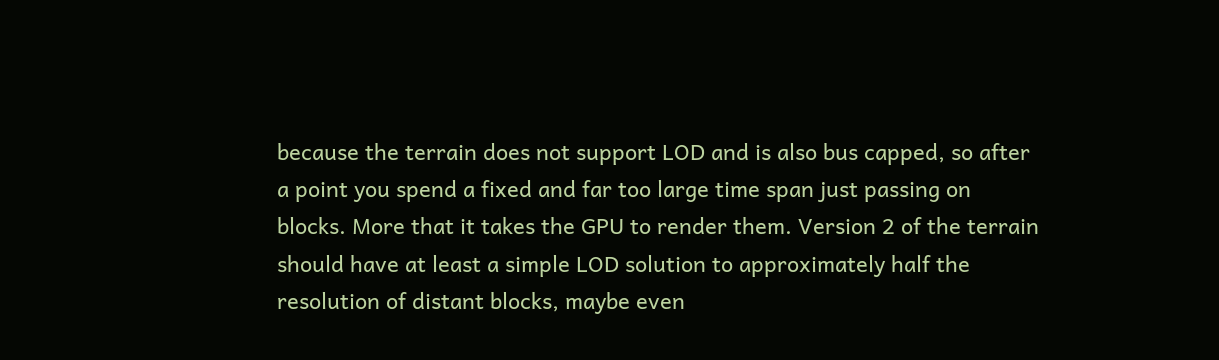because the terrain does not support LOD and is also bus capped, so after a point you spend a fixed and far too large time span just passing on blocks. More that it takes the GPU to render them. Version 2 of the terrain should have at least a simple LOD solution to approximately half the resolution of distant blocks, maybe even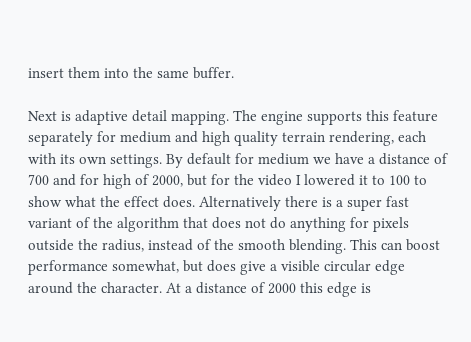insert them into the same buffer.

Next is adaptive detail mapping. The engine supports this feature separately for medium and high quality terrain rendering, each with its own settings. By default for medium we have a distance of 700 and for high of 2000, but for the video I lowered it to 100 to show what the effect does. Alternatively there is a super fast variant of the algorithm that does not do anything for pixels outside the radius, instead of the smooth blending. This can boost performance somewhat, but does give a visible circular edge around the character. At a distance of 2000 this edge is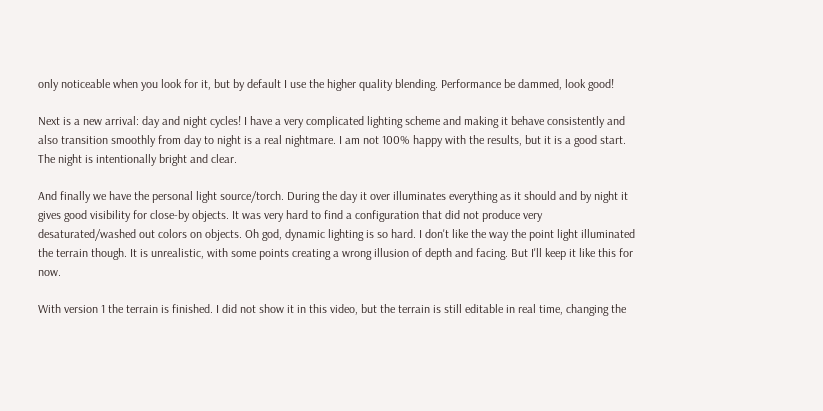only noticeable when you look for it, but by default I use the higher quality blending. Performance be dammed, look good!

Next is a new arrival: day and night cycles! I have a very complicated lighting scheme and making it behave consistently and also transition smoothly from day to night is a real nightmare. I am not 100% happy with the results, but it is a good start. The night is intentionally bright and clear.

And finally we have the personal light source/torch. During the day it over illuminates everything as it should and by night it gives good visibility for close-by objects. It was very hard to find a configuration that did not produce very desaturated/washed out colors on objects. Oh god, dynamic lighting is so hard. I don't like the way the point light illuminated the terrain though. It is unrealistic, with some points creating a wrong illusion of depth and facing. But I'll keep it like this for now.

With version 1 the terrain is finished. I did not show it in this video, but the terrain is still editable in real time, changing the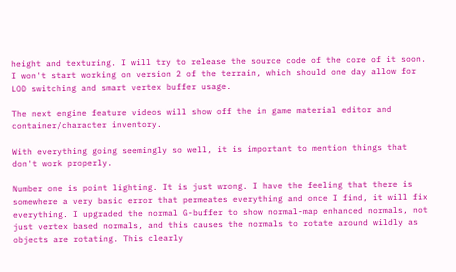height and texturing. I will try to release the source code of the core of it soon. I won't start working on version 2 of the terrain, which should one day allow for LOD switching and smart vertex buffer usage.

The next engine feature videos will show off the in game material editor and container/character inventory.

With everything going seemingly so well, it is important to mention things that don't work properly.

Number one is point lighting. It is just wrong. I have the feeling that there is somewhere a very basic error that permeates everything and once I find, it will fix everything. I upgraded the normal G-buffer to show normal-map enhanced normals, not just vertex based normals, and this causes the normals to rotate around wildly as objects are rotating. This clearly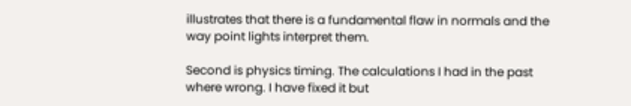illustrates that there is a fundamental flaw in normals and the way point lights interpret them.

Second is physics timing. The calculations I had in the past where wrong. I have fixed it but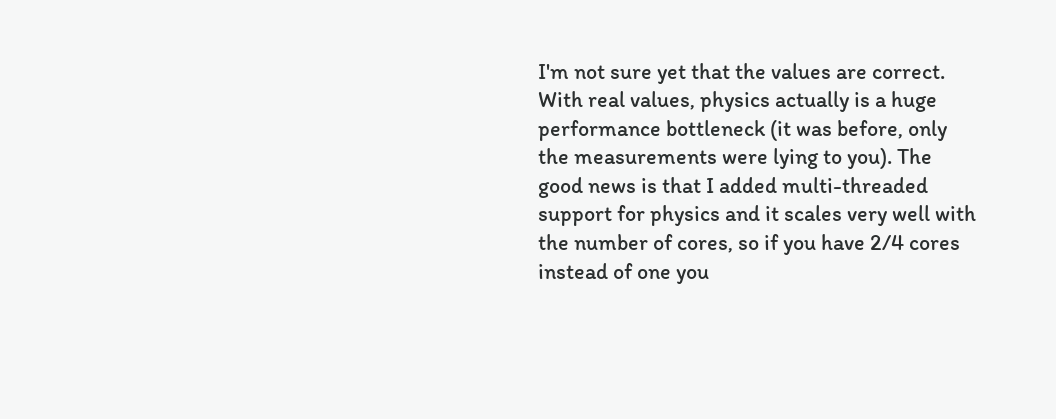I'm not sure yet that the values are correct. With real values, physics actually is a huge performance bottleneck (it was before, only the measurements were lying to you). The good news is that I added multi-threaded support for physics and it scales very well with the number of cores, so if you have 2/4 cores instead of one you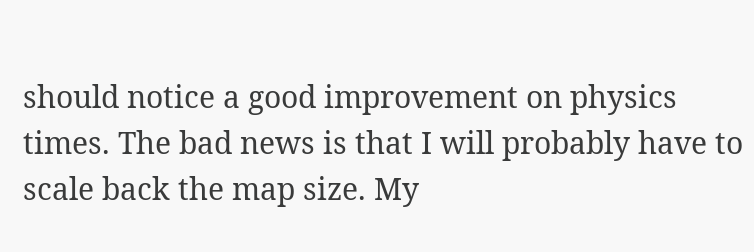should notice a good improvement on physics times. The bad news is that I will probably have to scale back the map size. My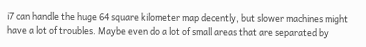i7 can handle the huge 64 square kilometer map decently, but slower machines might have a lot of troubles. Maybe even do a lot of small areas that are separated by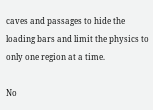caves and passages to hide the loading bars and limit the physics to only one region at a time.

No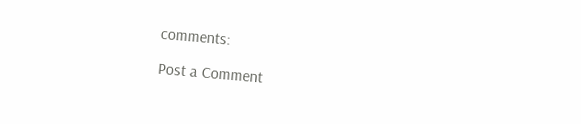comments:

Post a Comment